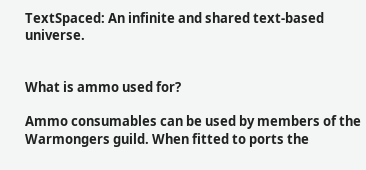TextSpaced: An infinite and shared text-based universe.


What is ammo used for?

Ammo consumables can be used by members of the Warmongers guild. When fitted to ports the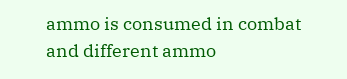ammo is consumed in combat and different ammo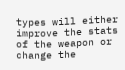types will either improve the stats of the weapon or change the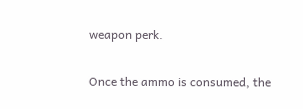weapon perk.

Once the ammo is consumed, the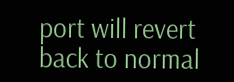port will revert back to normal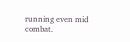running even mid combat.